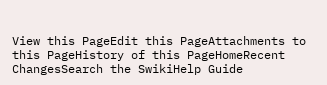View this PageEdit this PageAttachments to this PageHistory of this PageHomeRecent ChangesSearch the SwikiHelp Guide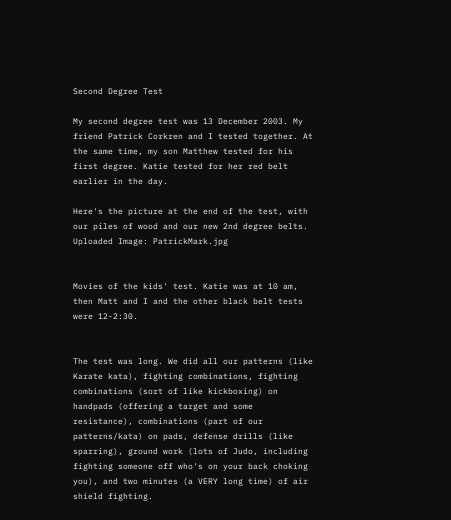Second Degree Test

My second degree test was 13 December 2003. My friend Patrick Corkren and I tested together. At the same time, my son Matthew tested for his first degree. Katie tested for her red belt earlier in the day.

Here's the picture at the end of the test, with our piles of wood and our new 2nd degree belts.
Uploaded Image: PatrickMark.jpg


Movies of the kids' test. Katie was at 10 am, then Matt and I and the other black belt tests were 12-2:30.


The test was long. We did all our patterns (like Karate kata), fighting combinations, fighting combinations (sort of like kickboxing) on handpads (offering a target and some resistance), combinations (part of our patterns/kata) on pads, defense drills (like sparring), ground work (lots of Judo, including fighting someone off who's on your back choking you), and two minutes (a VERY long time) of air shield fighting.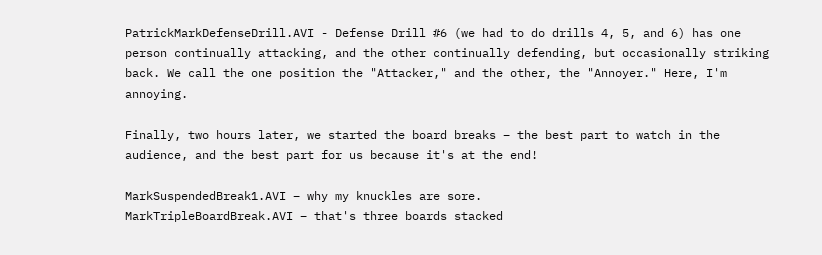PatrickMarkDefenseDrill.AVI - Defense Drill #6 (we had to do drills 4, 5, and 6) has one person continually attacking, and the other continually defending, but occasionally striking back. We call the one position the "Attacker," and the other, the "Annoyer." Here, I'm annoying.

Finally, two hours later, we started the board breaks – the best part to watch in the audience, and the best part for us because it's at the end!

MarkSuspendedBreak1.AVI – why my knuckles are sore.
MarkTripleBoardBreak.AVI – that's three boards stacked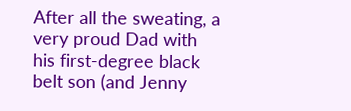After all the sweating, a very proud Dad with his first-degree black belt son (and Jenny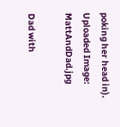poking her head in).
Uploaded Image: MattAndDad.jpg

Dad with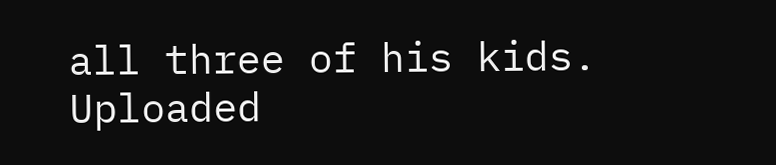all three of his kids.
Uploaded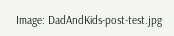Image: DadAndKids-post-test.jpg